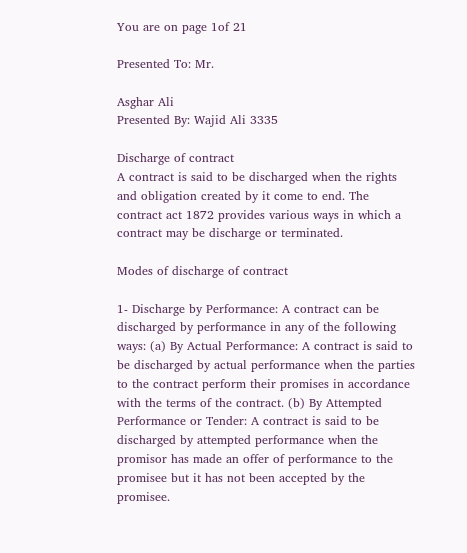You are on page 1of 21

Presented To: Mr.

Asghar Ali
Presented By: Wajid Ali 3335

Discharge of contract
A contract is said to be discharged when the rights and obligation created by it come to end. The contract act 1872 provides various ways in which a contract may be discharge or terminated.

Modes of discharge of contract

1- Discharge by Performance: A contract can be discharged by performance in any of the following ways: (a) By Actual Performance: A contract is said to be discharged by actual performance when the parties to the contract perform their promises in accordance with the terms of the contract. (b) By Attempted Performance or Tender: A contract is said to be discharged by attempted performance when the promisor has made an offer of performance to the promisee but it has not been accepted by the promisee.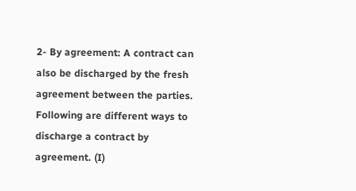2- By agreement: A contract can also be discharged by the fresh agreement between the parties. Following are different ways to discharge a contract by agreement. (I)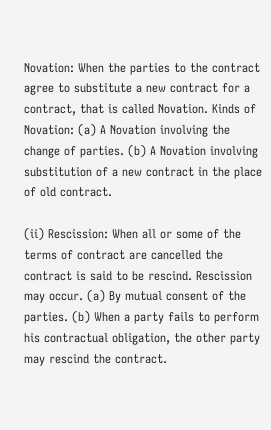Novation: When the parties to the contract agree to substitute a new contract for a contract, that is called Novation. Kinds of Novation: (a) A Novation involving the change of parties. (b) A Novation involving substitution of a new contract in the place of old contract.

(ii) Rescission: When all or some of the terms of contract are cancelled the contract is said to be rescind. Rescission may occur. (a) By mutual consent of the parties. (b) When a party fails to perform his contractual obligation, the other party may rescind the contract.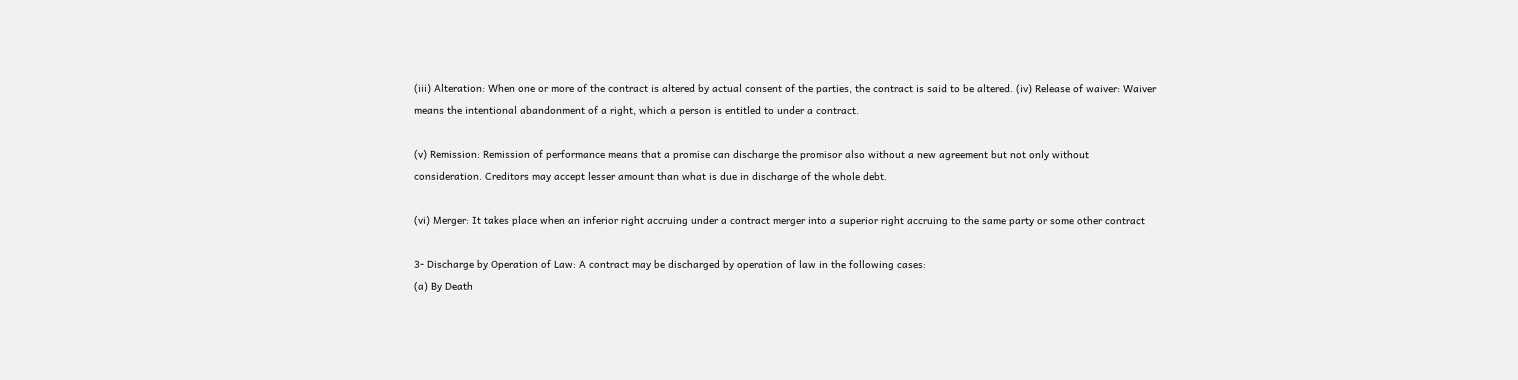(iii) Alteration: When one or more of the contract is altered by actual consent of the parties, the contract is said to be altered. (iv) Release of waiver: Waiver means the intentional abandonment of a right, which a person is entitled to under a contract.

(v) Remission: Remission of performance means that a promise can discharge the promisor also without a new agreement but not only without consideration. Creditors may accept lesser amount than what is due in discharge of the whole debt.

(vi) Merger: It takes place when an inferior right accruing under a contract merger into a superior right accruing to the same party or some other contract

3- Discharge by Operation of Law: A contract may be discharged by operation of law in the following cases:
(a) By Death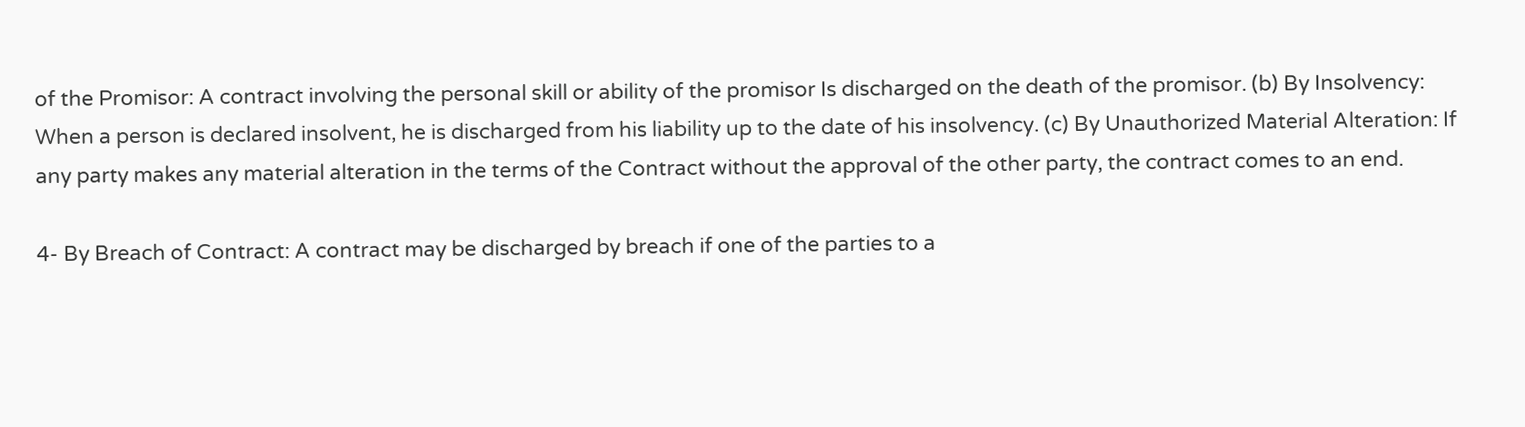of the Promisor: A contract involving the personal skill or ability of the promisor Is discharged on the death of the promisor. (b) By Insolvency: When a person is declared insolvent, he is discharged from his liability up to the date of his insolvency. (c) By Unauthorized Material Alteration: If any party makes any material alteration in the terms of the Contract without the approval of the other party, the contract comes to an end.

4- By Breach of Contract: A contract may be discharged by breach if one of the parties to a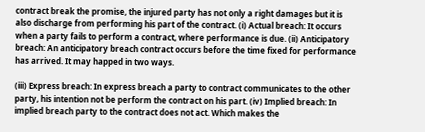contract break the promise, the injured party has not only a right damages but it is also discharge from performing his part of the contract. (i) Actual breach: It occurs when a party fails to perform a contract, where performance is due. (ii) Anticipatory breach: An anticipatory breach contract occurs before the time fixed for performance has arrived. It may happed in two ways.

(iii) Express breach: In express breach a party to contract communicates to the other party, his intention not be perform the contract on his part. (iv) Implied breach: In implied breach party to the contract does not act. Which makes the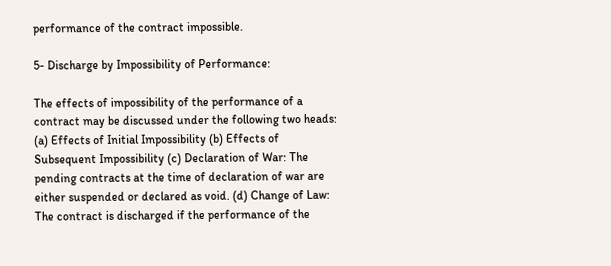performance of the contract impossible.

5- Discharge by Impossibility of Performance:

The effects of impossibility of the performance of a contract may be discussed under the following two heads: (a) Effects of Initial Impossibility (b) Effects of Subsequent Impossibility (c) Declaration of War: The pending contracts at the time of declaration of war are either suspended or declared as void. (d) Change of Law: The contract is discharged if the performance of the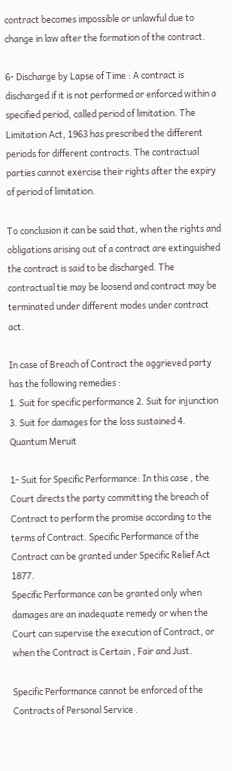contract becomes impossible or unlawful due to change in law after the formation of the contract.

6- Discharge by Lapse of Time : A contract is discharged if it is not performed or enforced within a specified period, called period of limitation. The Limitation Act, 1963 has prescribed the different periods for different contracts. The contractual parties cannot exercise their rights after the expiry of period of limitation.

To conclusion it can be said that, when the rights and obligations arising out of a contract are extinguished the contract is said to be discharged. The contractual tie may be loosend and contract may be terminated under different modes under contract act.

In case of Breach of Contract the aggrieved party has the following remedies :
1. Suit for specific performance 2. Suit for injunction 3. Suit for damages for the loss sustained 4. Quantum Meruit

1- Suit for Specific Performance: In this case , the Court directs the party committing the breach of Contract to perform the promise according to the terms of Contract. Specific Performance of the Contract can be granted under Specific Relief Act 1877.
Specific Performance can be granted only when damages are an inadequate remedy or when the Court can supervise the execution of Contract, or when the Contract is Certain , Fair and Just.

Specific Performance cannot be enforced of the Contracts of Personal Service .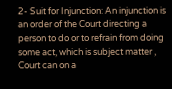2- Suit for Injunction: An injunction is an order of the Court directing a person to do or to refrain from doing some act, which is subject matter , Court can on a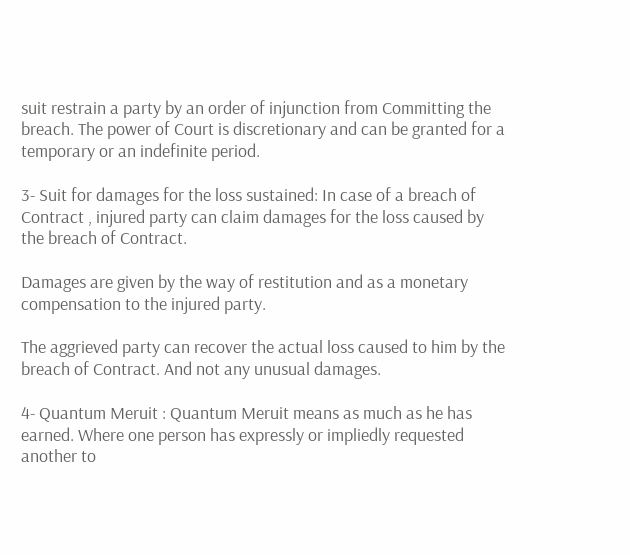suit restrain a party by an order of injunction from Committing the breach. The power of Court is discretionary and can be granted for a temporary or an indefinite period.

3- Suit for damages for the loss sustained: In case of a breach of Contract , injured party can claim damages for the loss caused by the breach of Contract.

Damages are given by the way of restitution and as a monetary compensation to the injured party.

The aggrieved party can recover the actual loss caused to him by the breach of Contract. And not any unusual damages.

4- Quantum Meruit : Quantum Meruit means as much as he has earned. Where one person has expressly or impliedly requested another to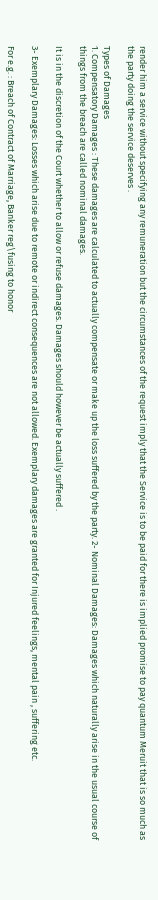render him a service without specifying any remuneration but the circumstances of the request imply that the Service is to be paid for there is implied promise to pay quantum Meruit that is so much as the party doing the service deserves .

Types of Damages
1. Compensatory Damages : These damages are calculated to actually compensate or make up the loss suffered by the party. 2- Nominal Damages: Damages which naturally arise in the usual course of things from the breach are called nominal damages.

It is in the discretion of the Court whether to allow or refuse damages. Damages should however be actually suffered .

3- Exemplary Damages: Losses which arise due to remote or indirect consequences are not allowed. Exemplary damages are granted for Injured feelings, mental pain , suffering etc.

For e.g. : Breach of Contract of Marriage, Banker reg\fusing to honor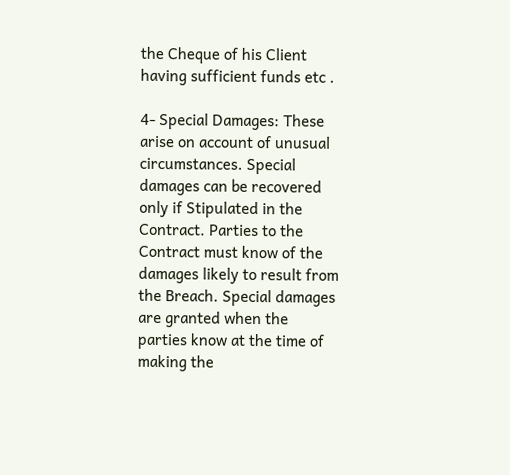the Cheque of his Client having sufficient funds etc .

4- Special Damages: These arise on account of unusual circumstances. Special damages can be recovered only if Stipulated in the Contract. Parties to the Contract must know of the damages likely to result from the Breach. Special damages are granted when the parties know at the time of making the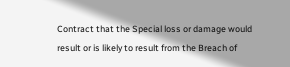Contract that the Special loss or damage would result or is likely to result from the Breach of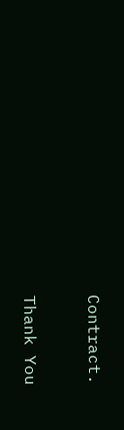Contract.

Thank You